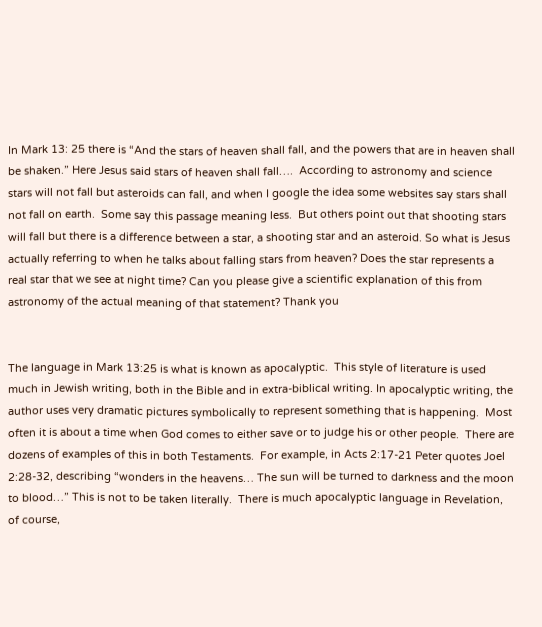In Mark 13: 25 there is “And the stars of heaven shall fall, and the powers that are in heaven shall be shaken.” Here Jesus said stars of heaven shall fall….  According to astronomy and science stars will not fall but asteroids can fall, and when I google the idea some websites say stars shall not fall on earth.  Some say this passage meaning less.  But others point out that shooting stars will fall but there is a difference between a star, a shooting star and an asteroid. So what is Jesus actually referring to when he talks about falling stars from heaven? Does the star represents a real star that we see at night time? Can you please give a scientific explanation of this from astronomy of the actual meaning of that statement? Thank you


The language in Mark 13:25 is what is known as apocalyptic.  This style of literature is used much in Jewish writing, both in the Bible and in extra-biblical writing. In apocalyptic writing, the author uses very dramatic pictures symbolically to represent something that is happening.  Most often it is about a time when God comes to either save or to judge his or other people.  There are dozens of examples of this in both Testaments.  For example, in Acts 2:17-21 Peter quotes Joel 2:28-32, describing “wonders in the heavens… The sun will be turned to darkness and the moon to blood…” This is not to be taken literally.  There is much apocalyptic language in Revelation, of course,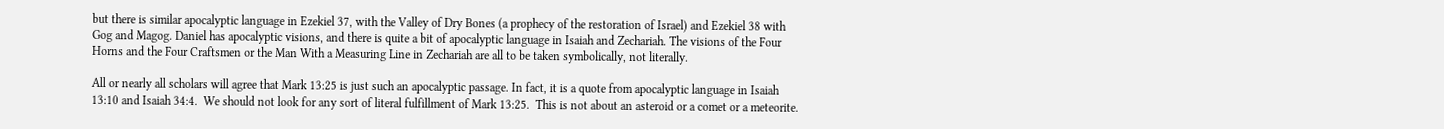but there is similar apocalyptic language in Ezekiel 37, with the Valley of Dry Bones (a prophecy of the restoration of Israel) and Ezekiel 38 with Gog and Magog. Daniel has apocalyptic visions, and there is quite a bit of apocalyptic language in Isaiah and Zechariah. The visions of the Four Horns and the Four Craftsmen or the Man With a Measuring Line in Zechariah are all to be taken symbolically, not literally.

All or nearly all scholars will agree that Mark 13:25 is just such an apocalyptic passage. In fact, it is a quote from apocalyptic language in Isaiah 13:10 and Isaiah 34:4.  We should not look for any sort of literal fulfillment of Mark 13:25.  This is not about an asteroid or a comet or a meteorite.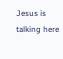Jesus is talking here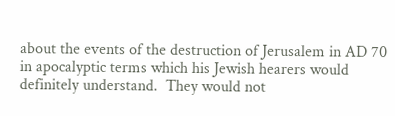about the events of the destruction of Jerusalem in AD 70 in apocalyptic terms which his Jewish hearers would definitely understand.  They would not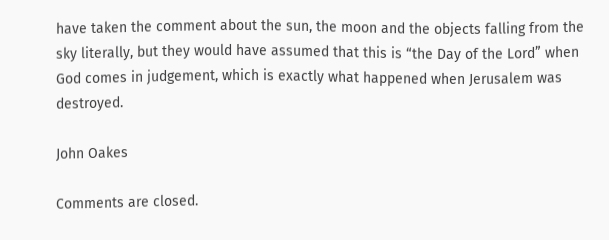have taken the comment about the sun, the moon and the objects falling from the sky literally, but they would have assumed that this is “the Day of the Lord” when God comes in judgement, which is exactly what happened when Jerusalem was destroyed.

John Oakes

Comments are closed.